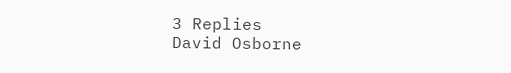3 Replies
David Osborne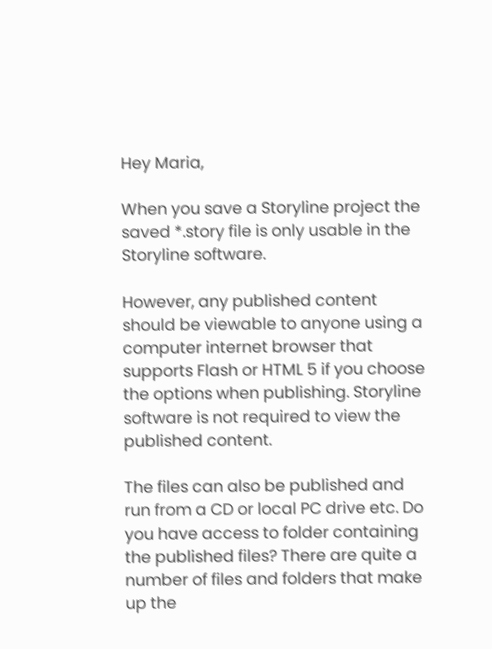Hey Maria,

When you save a Storyline project the saved *.story file is only usable in the Storyline software.

However, any published content should be viewable to anyone using a computer internet browser that supports Flash or HTML 5 if you choose the options when publishing. Storyline software is not required to view the published content.

The files can also be published and run from a CD or local PC drive etc. Do you have access to folder containing the published files? There are quite a number of files and folders that make up the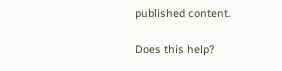published content.

Does this help?